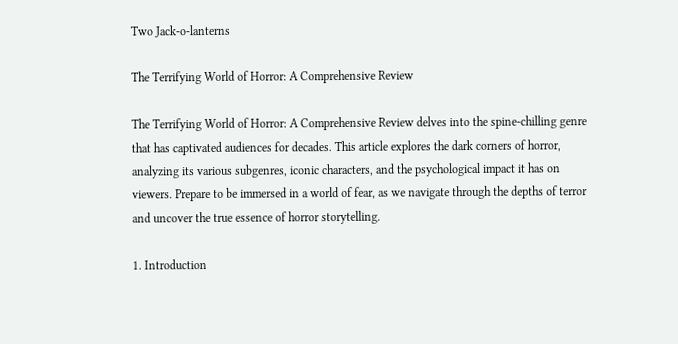Two Jack-o-lanterns

The Terrifying World of Horror: A Comprehensive Review

The Terrifying World of Horror: A Comprehensive Review delves into the spine-chilling genre that has captivated audiences for decades. This article explores the dark corners of horror, analyzing its various subgenres, iconic characters, and the psychological impact it has on viewers. Prepare to be immersed in a world of fear, as we navigate through the depths of terror and uncover the true essence of horror storytelling.

1. Introduction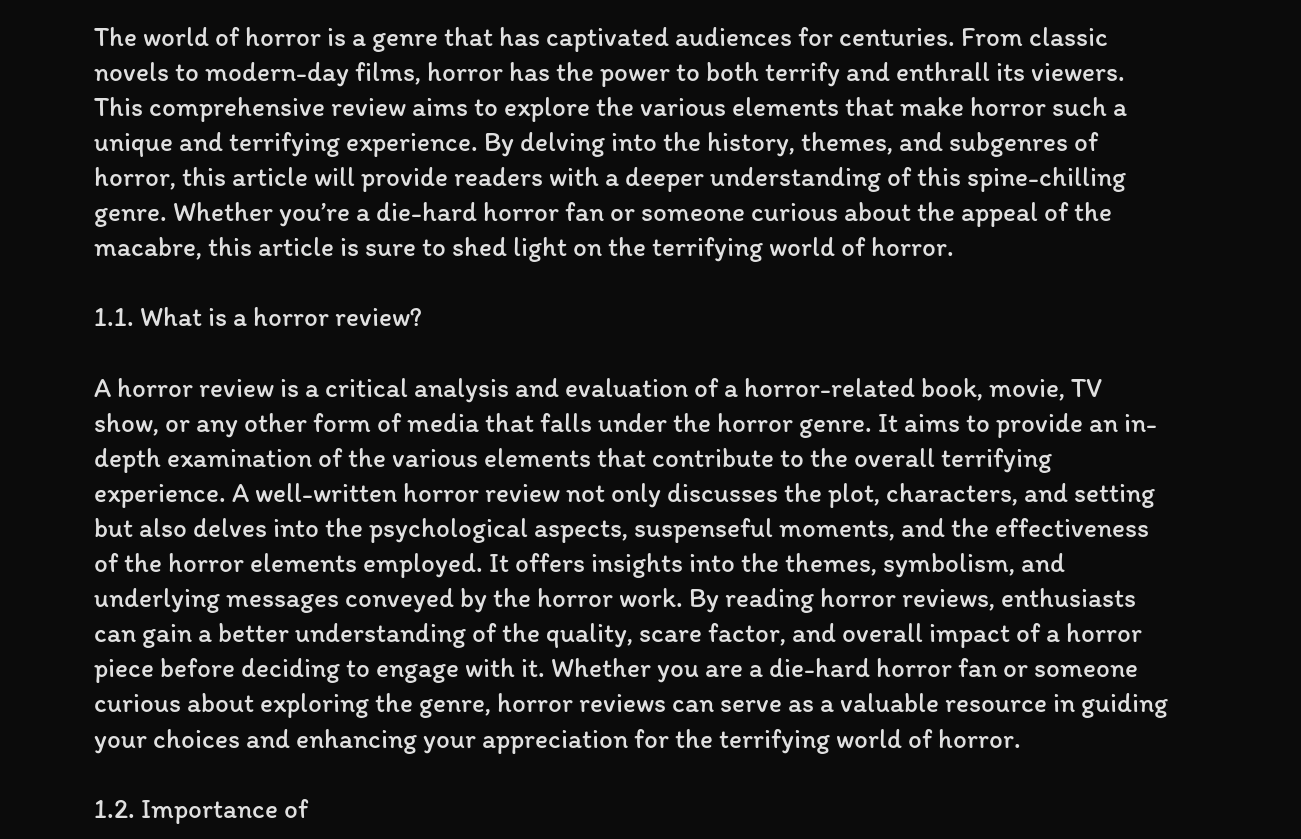The world of horror is a genre that has captivated audiences for centuries. From classic novels to modern-day films, horror has the power to both terrify and enthrall its viewers. This comprehensive review aims to explore the various elements that make horror such a unique and terrifying experience. By delving into the history, themes, and subgenres of horror, this article will provide readers with a deeper understanding of this spine-chilling genre. Whether you’re a die-hard horror fan or someone curious about the appeal of the macabre, this article is sure to shed light on the terrifying world of horror.

1.1. What is a horror review?

A horror review is a critical analysis and evaluation of a horror-related book, movie, TV show, or any other form of media that falls under the horror genre. It aims to provide an in-depth examination of the various elements that contribute to the overall terrifying experience. A well-written horror review not only discusses the plot, characters, and setting but also delves into the psychological aspects, suspenseful moments, and the effectiveness of the horror elements employed. It offers insights into the themes, symbolism, and underlying messages conveyed by the horror work. By reading horror reviews, enthusiasts can gain a better understanding of the quality, scare factor, and overall impact of a horror piece before deciding to engage with it. Whether you are a die-hard horror fan or someone curious about exploring the genre, horror reviews can serve as a valuable resource in guiding your choices and enhancing your appreciation for the terrifying world of horror.

1.2. Importance of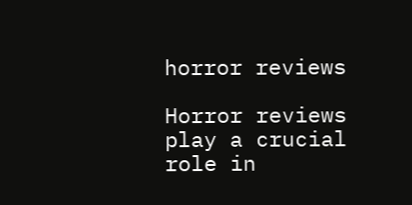horror reviews

Horror reviews play a crucial role in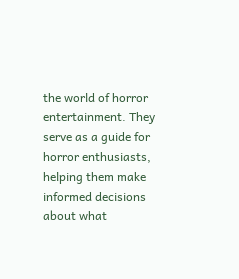the world of horror entertainment. They serve as a guide for horror enthusiasts, helping them make informed decisions about what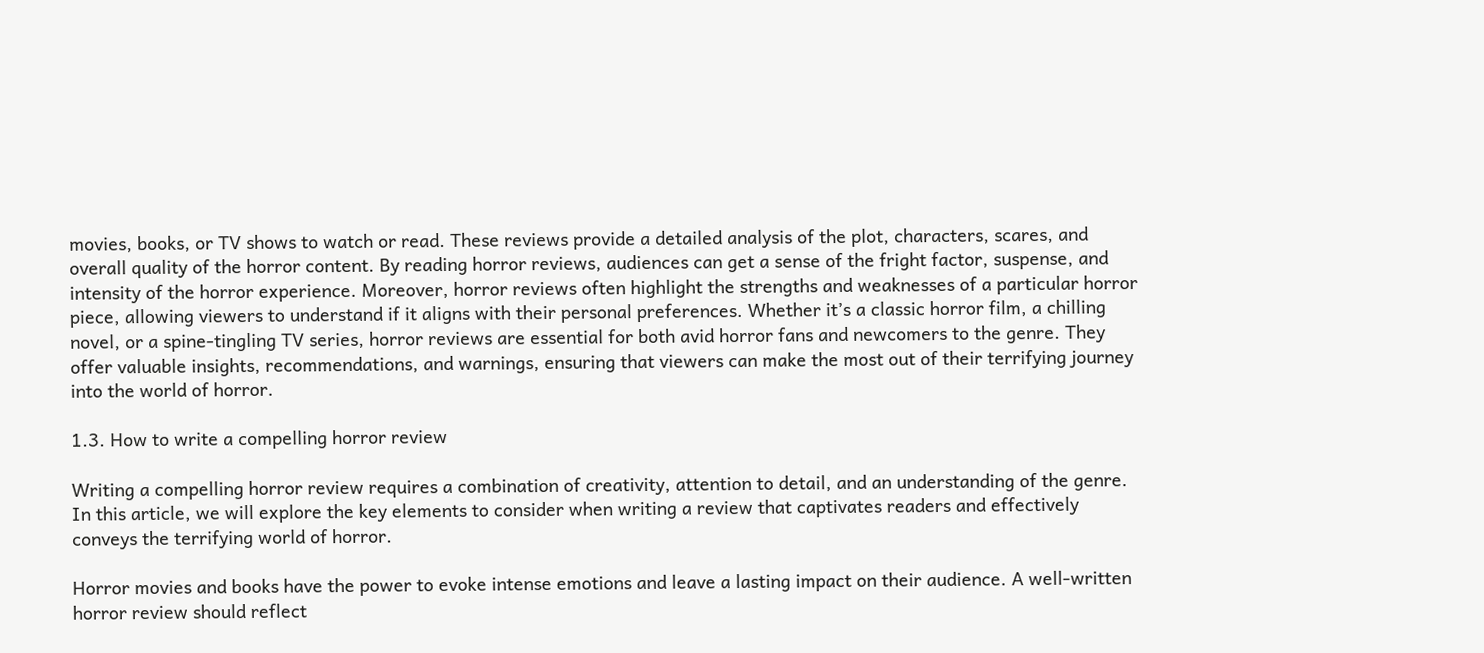movies, books, or TV shows to watch or read. These reviews provide a detailed analysis of the plot, characters, scares, and overall quality of the horror content. By reading horror reviews, audiences can get a sense of the fright factor, suspense, and intensity of the horror experience. Moreover, horror reviews often highlight the strengths and weaknesses of a particular horror piece, allowing viewers to understand if it aligns with their personal preferences. Whether it’s a classic horror film, a chilling novel, or a spine-tingling TV series, horror reviews are essential for both avid horror fans and newcomers to the genre. They offer valuable insights, recommendations, and warnings, ensuring that viewers can make the most out of their terrifying journey into the world of horror.

1.3. How to write a compelling horror review

Writing a compelling horror review requires a combination of creativity, attention to detail, and an understanding of the genre. In this article, we will explore the key elements to consider when writing a review that captivates readers and effectively conveys the terrifying world of horror.

Horror movies and books have the power to evoke intense emotions and leave a lasting impact on their audience. A well-written horror review should reflect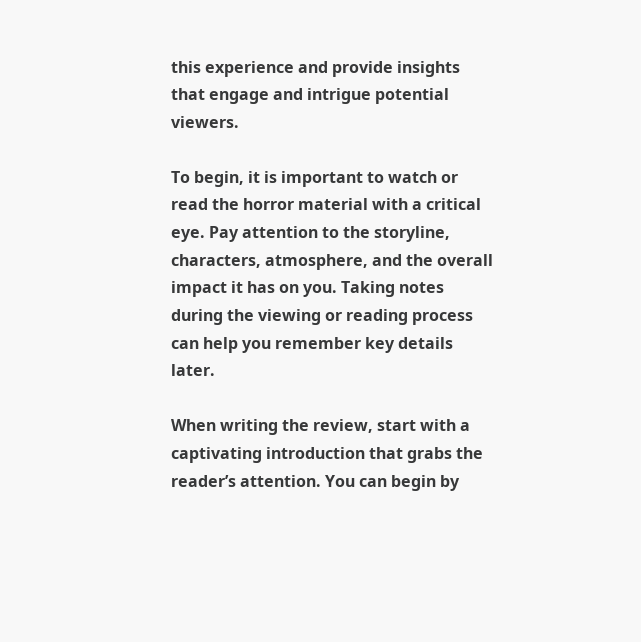this experience and provide insights that engage and intrigue potential viewers.

To begin, it is important to watch or read the horror material with a critical eye. Pay attention to the storyline, characters, atmosphere, and the overall impact it has on you. Taking notes during the viewing or reading process can help you remember key details later.

When writing the review, start with a captivating introduction that grabs the reader’s attention. You can begin by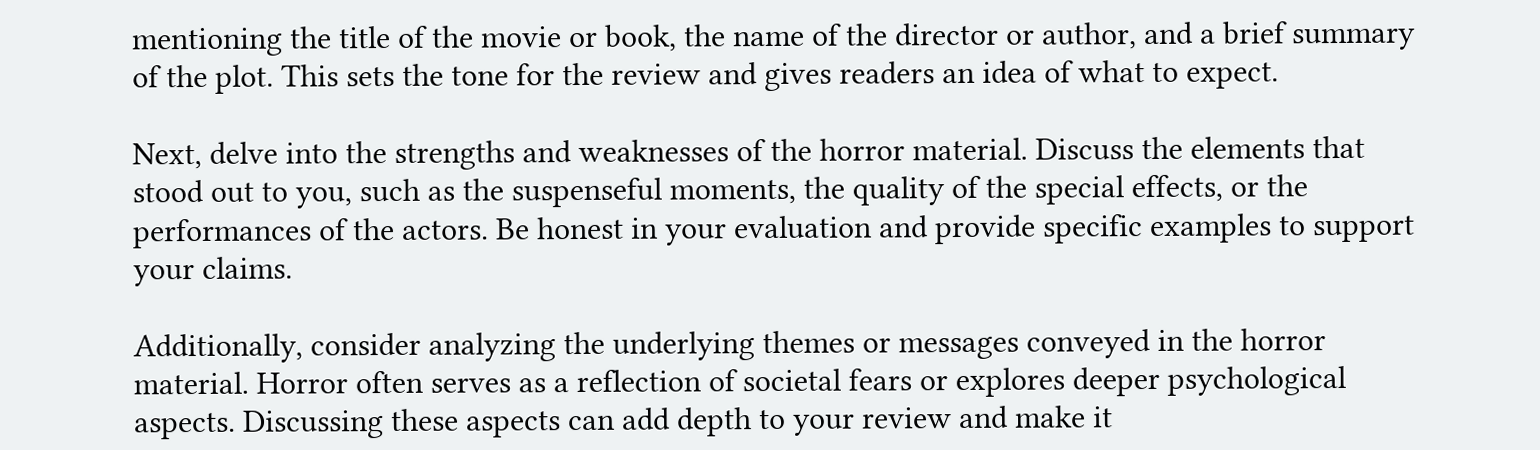mentioning the title of the movie or book, the name of the director or author, and a brief summary of the plot. This sets the tone for the review and gives readers an idea of what to expect.

Next, delve into the strengths and weaknesses of the horror material. Discuss the elements that stood out to you, such as the suspenseful moments, the quality of the special effects, or the performances of the actors. Be honest in your evaluation and provide specific examples to support your claims.

Additionally, consider analyzing the underlying themes or messages conveyed in the horror material. Horror often serves as a reflection of societal fears or explores deeper psychological aspects. Discussing these aspects can add depth to your review and make it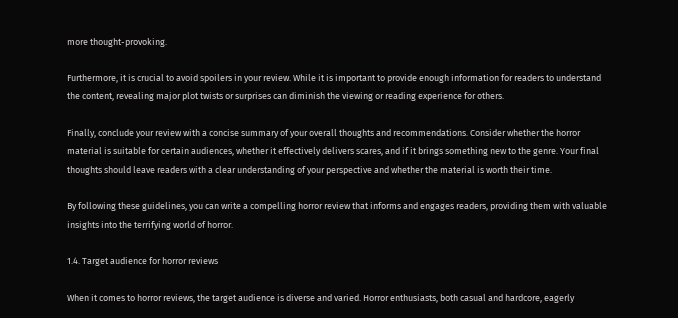more thought-provoking.

Furthermore, it is crucial to avoid spoilers in your review. While it is important to provide enough information for readers to understand the content, revealing major plot twists or surprises can diminish the viewing or reading experience for others.

Finally, conclude your review with a concise summary of your overall thoughts and recommendations. Consider whether the horror material is suitable for certain audiences, whether it effectively delivers scares, and if it brings something new to the genre. Your final thoughts should leave readers with a clear understanding of your perspective and whether the material is worth their time.

By following these guidelines, you can write a compelling horror review that informs and engages readers, providing them with valuable insights into the terrifying world of horror.

1.4. Target audience for horror reviews

When it comes to horror reviews, the target audience is diverse and varied. Horror enthusiasts, both casual and hardcore, eagerly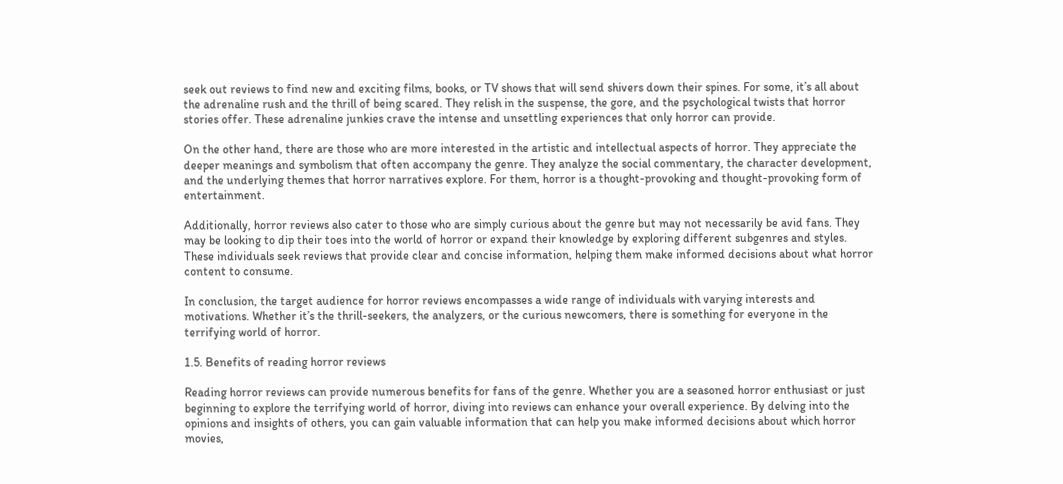seek out reviews to find new and exciting films, books, or TV shows that will send shivers down their spines. For some, it’s all about the adrenaline rush and the thrill of being scared. They relish in the suspense, the gore, and the psychological twists that horror stories offer. These adrenaline junkies crave the intense and unsettling experiences that only horror can provide.

On the other hand, there are those who are more interested in the artistic and intellectual aspects of horror. They appreciate the deeper meanings and symbolism that often accompany the genre. They analyze the social commentary, the character development, and the underlying themes that horror narratives explore. For them, horror is a thought-provoking and thought-provoking form of entertainment.

Additionally, horror reviews also cater to those who are simply curious about the genre but may not necessarily be avid fans. They may be looking to dip their toes into the world of horror or expand their knowledge by exploring different subgenres and styles. These individuals seek reviews that provide clear and concise information, helping them make informed decisions about what horror content to consume.

In conclusion, the target audience for horror reviews encompasses a wide range of individuals with varying interests and motivations. Whether it’s the thrill-seekers, the analyzers, or the curious newcomers, there is something for everyone in the terrifying world of horror.

1.5. Benefits of reading horror reviews

Reading horror reviews can provide numerous benefits for fans of the genre. Whether you are a seasoned horror enthusiast or just beginning to explore the terrifying world of horror, diving into reviews can enhance your overall experience. By delving into the opinions and insights of others, you can gain valuable information that can help you make informed decisions about which horror movies,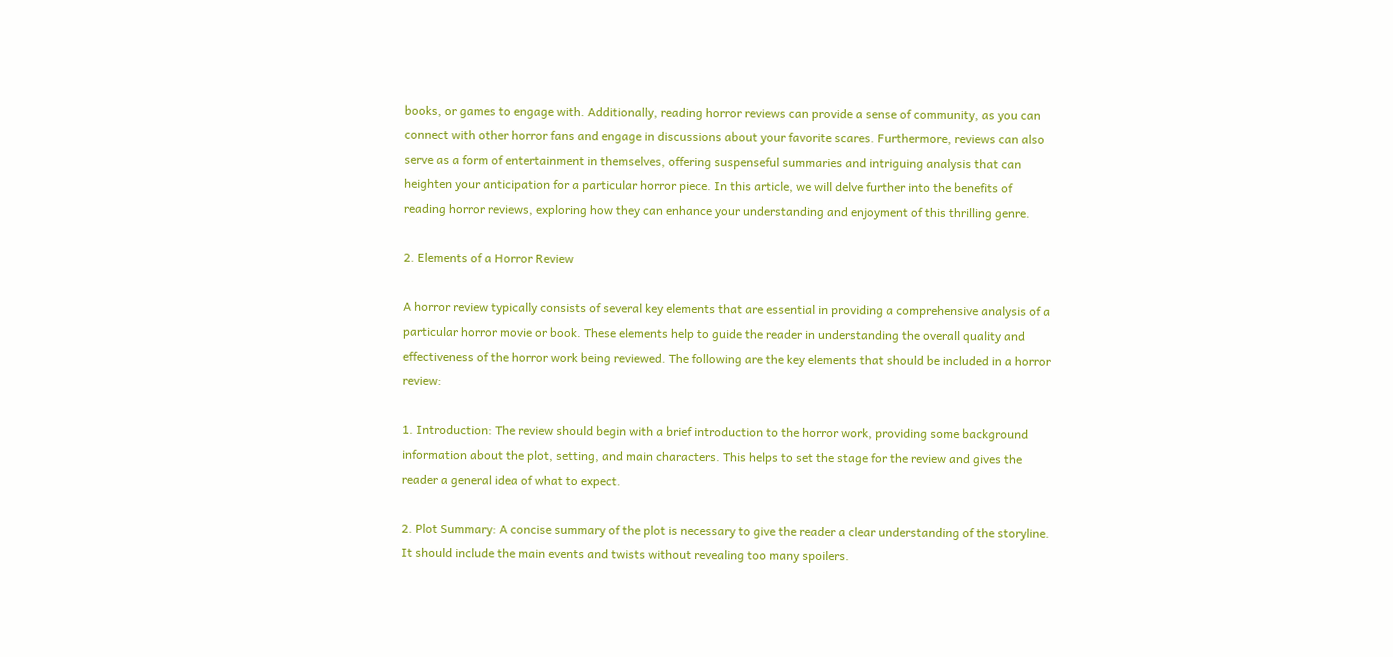books, or games to engage with. Additionally, reading horror reviews can provide a sense of community, as you can connect with other horror fans and engage in discussions about your favorite scares. Furthermore, reviews can also serve as a form of entertainment in themselves, offering suspenseful summaries and intriguing analysis that can heighten your anticipation for a particular horror piece. In this article, we will delve further into the benefits of reading horror reviews, exploring how they can enhance your understanding and enjoyment of this thrilling genre.

2. Elements of a Horror Review

A horror review typically consists of several key elements that are essential in providing a comprehensive analysis of a particular horror movie or book. These elements help to guide the reader in understanding the overall quality and effectiveness of the horror work being reviewed. The following are the key elements that should be included in a horror review:

1. Introduction: The review should begin with a brief introduction to the horror work, providing some background information about the plot, setting, and main characters. This helps to set the stage for the review and gives the reader a general idea of what to expect.

2. Plot Summary: A concise summary of the plot is necessary to give the reader a clear understanding of the storyline. It should include the main events and twists without revealing too many spoilers.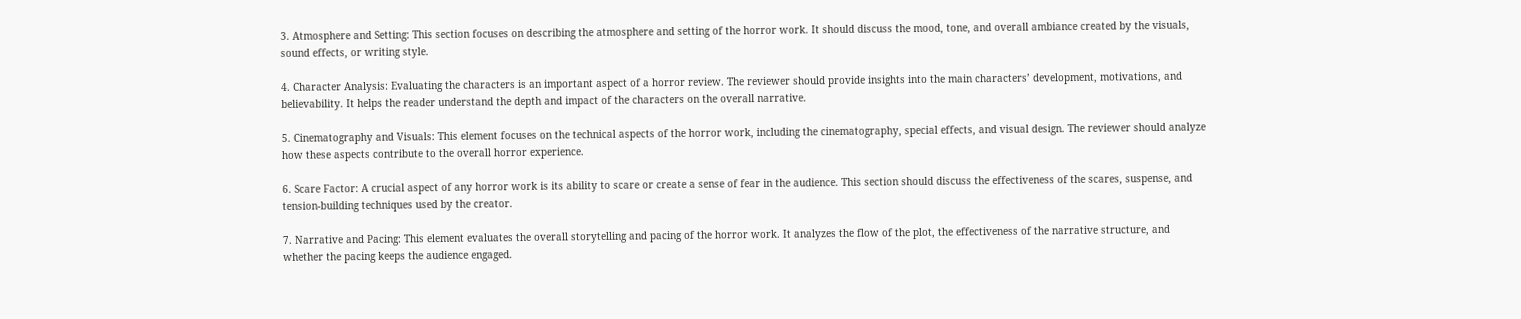3. Atmosphere and Setting: This section focuses on describing the atmosphere and setting of the horror work. It should discuss the mood, tone, and overall ambiance created by the visuals, sound effects, or writing style.

4. Character Analysis: Evaluating the characters is an important aspect of a horror review. The reviewer should provide insights into the main characters’ development, motivations, and believability. It helps the reader understand the depth and impact of the characters on the overall narrative.

5. Cinematography and Visuals: This element focuses on the technical aspects of the horror work, including the cinematography, special effects, and visual design. The reviewer should analyze how these aspects contribute to the overall horror experience.

6. Scare Factor: A crucial aspect of any horror work is its ability to scare or create a sense of fear in the audience. This section should discuss the effectiveness of the scares, suspense, and tension-building techniques used by the creator.

7. Narrative and Pacing: This element evaluates the overall storytelling and pacing of the horror work. It analyzes the flow of the plot, the effectiveness of the narrative structure, and whether the pacing keeps the audience engaged.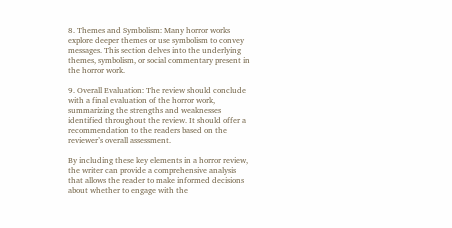8. Themes and Symbolism: Many horror works explore deeper themes or use symbolism to convey messages. This section delves into the underlying themes, symbolism, or social commentary present in the horror work.

9. Overall Evaluation: The review should conclude with a final evaluation of the horror work, summarizing the strengths and weaknesses identified throughout the review. It should offer a recommendation to the readers based on the reviewer’s overall assessment.

By including these key elements in a horror review, the writer can provide a comprehensive analysis that allows the reader to make informed decisions about whether to engage with the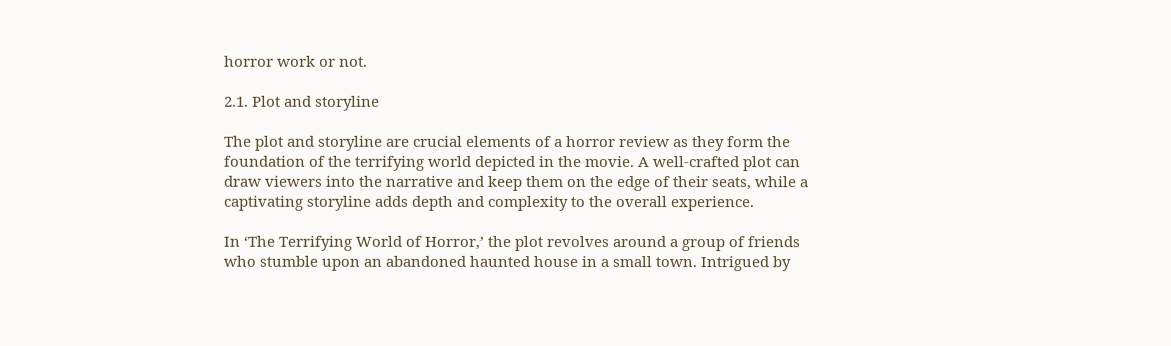horror work or not.

2.1. Plot and storyline

The plot and storyline are crucial elements of a horror review as they form the foundation of the terrifying world depicted in the movie. A well-crafted plot can draw viewers into the narrative and keep them on the edge of their seats, while a captivating storyline adds depth and complexity to the overall experience.

In ‘The Terrifying World of Horror,’ the plot revolves around a group of friends who stumble upon an abandoned haunted house in a small town. Intrigued by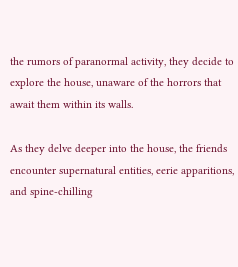the rumors of paranormal activity, they decide to explore the house, unaware of the horrors that await them within its walls.

As they delve deeper into the house, the friends encounter supernatural entities, eerie apparitions, and spine-chilling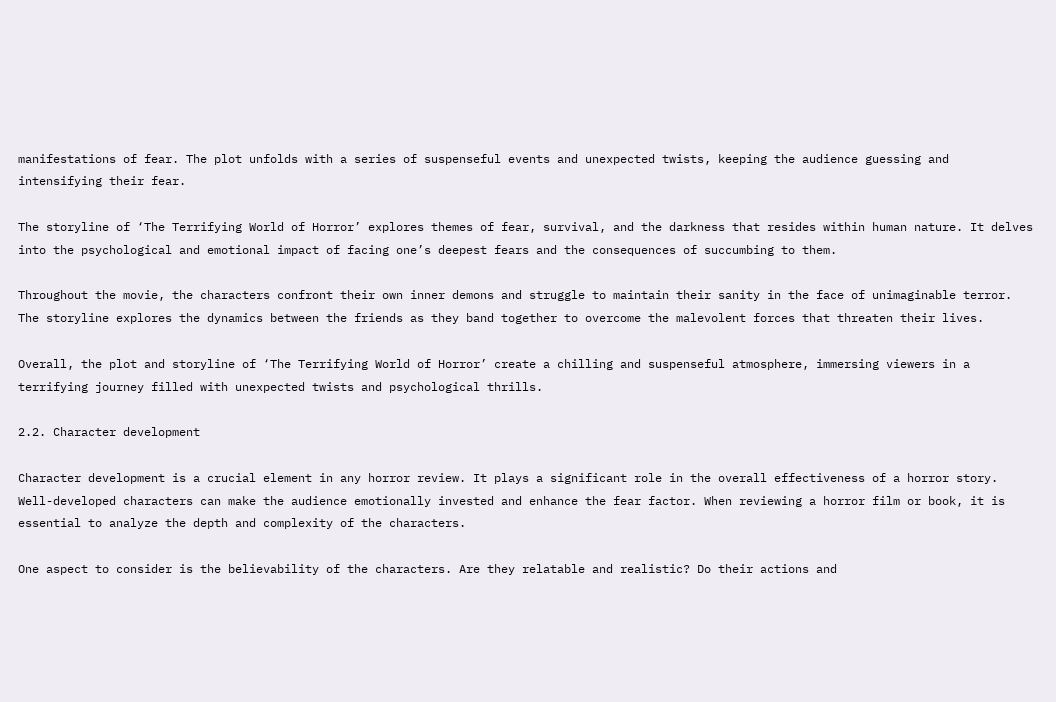manifestations of fear. The plot unfolds with a series of suspenseful events and unexpected twists, keeping the audience guessing and intensifying their fear.

The storyline of ‘The Terrifying World of Horror’ explores themes of fear, survival, and the darkness that resides within human nature. It delves into the psychological and emotional impact of facing one’s deepest fears and the consequences of succumbing to them.

Throughout the movie, the characters confront their own inner demons and struggle to maintain their sanity in the face of unimaginable terror. The storyline explores the dynamics between the friends as they band together to overcome the malevolent forces that threaten their lives.

Overall, the plot and storyline of ‘The Terrifying World of Horror’ create a chilling and suspenseful atmosphere, immersing viewers in a terrifying journey filled with unexpected twists and psychological thrills.

2.2. Character development

Character development is a crucial element in any horror review. It plays a significant role in the overall effectiveness of a horror story. Well-developed characters can make the audience emotionally invested and enhance the fear factor. When reviewing a horror film or book, it is essential to analyze the depth and complexity of the characters.

One aspect to consider is the believability of the characters. Are they relatable and realistic? Do their actions and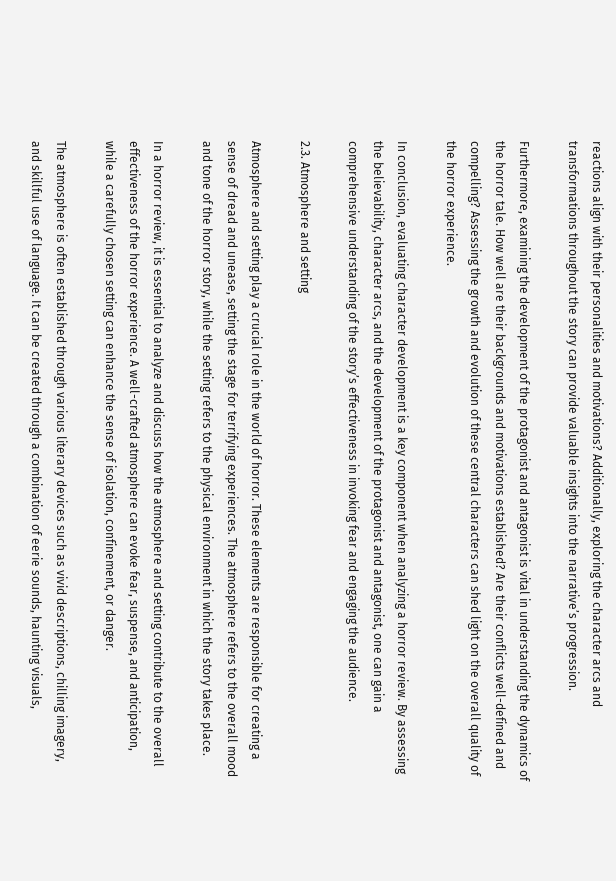reactions align with their personalities and motivations? Additionally, exploring the character arcs and transformations throughout the story can provide valuable insights into the narrative’s progression.

Furthermore, examining the development of the protagonist and antagonist is vital in understanding the dynamics of the horror tale. How well are their backgrounds and motivations established? Are their conflicts well-defined and compelling? Assessing the growth and evolution of these central characters can shed light on the overall quality of the horror experience.

In conclusion, evaluating character development is a key component when analyzing a horror review. By assessing the believability, character arcs, and the development of the protagonist and antagonist, one can gain a comprehensive understanding of the story’s effectiveness in invoking fear and engaging the audience.

2.3. Atmosphere and setting

Atmosphere and setting play a crucial role in the world of horror. These elements are responsible for creating a sense of dread and unease, setting the stage for terrifying experiences. The atmosphere refers to the overall mood and tone of the horror story, while the setting refers to the physical environment in which the story takes place.

In a horror review, it is essential to analyze and discuss how the atmosphere and setting contribute to the overall effectiveness of the horror experience. A well-crafted atmosphere can evoke fear, suspense, and anticipation, while a carefully chosen setting can enhance the sense of isolation, confinement, or danger.

The atmosphere is often established through various literary devices such as vivid descriptions, chilling imagery, and skillful use of language. It can be created through a combination of eerie sounds, haunting visuals,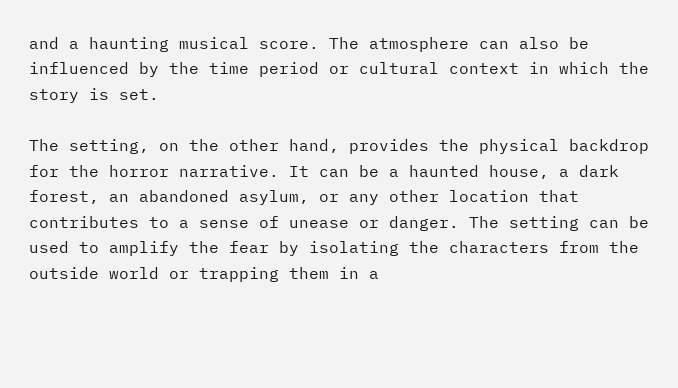and a haunting musical score. The atmosphere can also be influenced by the time period or cultural context in which the story is set.

The setting, on the other hand, provides the physical backdrop for the horror narrative. It can be a haunted house, a dark forest, an abandoned asylum, or any other location that contributes to a sense of unease or danger. The setting can be used to amplify the fear by isolating the characters from the outside world or trapping them in a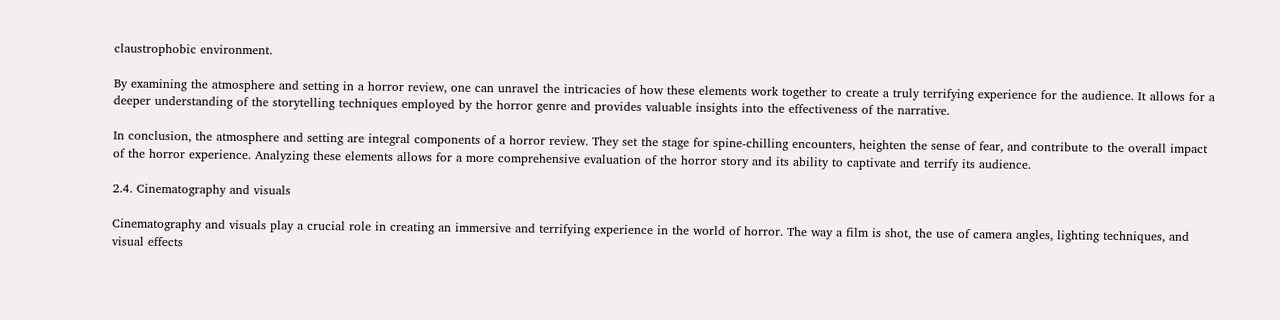claustrophobic environment.

By examining the atmosphere and setting in a horror review, one can unravel the intricacies of how these elements work together to create a truly terrifying experience for the audience. It allows for a deeper understanding of the storytelling techniques employed by the horror genre and provides valuable insights into the effectiveness of the narrative.

In conclusion, the atmosphere and setting are integral components of a horror review. They set the stage for spine-chilling encounters, heighten the sense of fear, and contribute to the overall impact of the horror experience. Analyzing these elements allows for a more comprehensive evaluation of the horror story and its ability to captivate and terrify its audience.

2.4. Cinematography and visuals

Cinematography and visuals play a crucial role in creating an immersive and terrifying experience in the world of horror. The way a film is shot, the use of camera angles, lighting techniques, and visual effects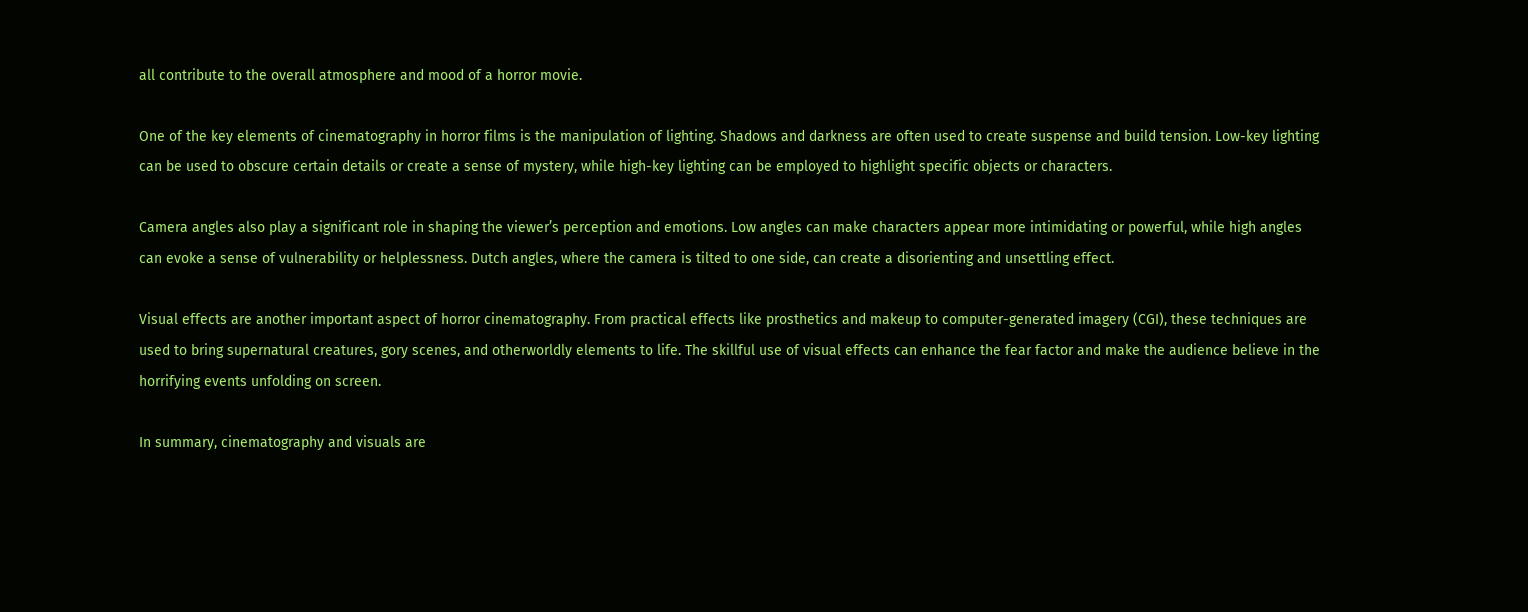all contribute to the overall atmosphere and mood of a horror movie.

One of the key elements of cinematography in horror films is the manipulation of lighting. Shadows and darkness are often used to create suspense and build tension. Low-key lighting can be used to obscure certain details or create a sense of mystery, while high-key lighting can be employed to highlight specific objects or characters.

Camera angles also play a significant role in shaping the viewer’s perception and emotions. Low angles can make characters appear more intimidating or powerful, while high angles can evoke a sense of vulnerability or helplessness. Dutch angles, where the camera is tilted to one side, can create a disorienting and unsettling effect.

Visual effects are another important aspect of horror cinematography. From practical effects like prosthetics and makeup to computer-generated imagery (CGI), these techniques are used to bring supernatural creatures, gory scenes, and otherworldly elements to life. The skillful use of visual effects can enhance the fear factor and make the audience believe in the horrifying events unfolding on screen.

In summary, cinematography and visuals are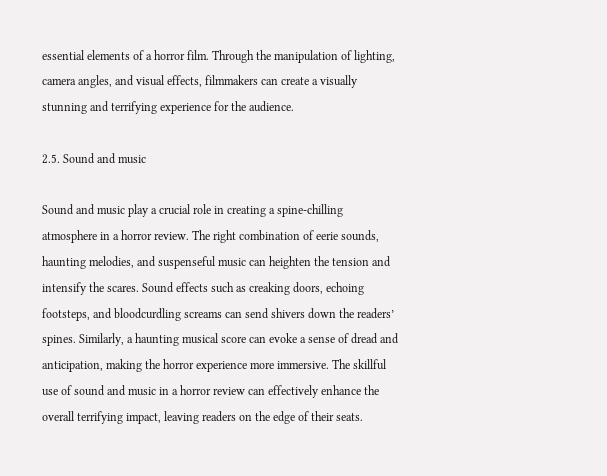essential elements of a horror film. Through the manipulation of lighting, camera angles, and visual effects, filmmakers can create a visually stunning and terrifying experience for the audience.

2.5. Sound and music

Sound and music play a crucial role in creating a spine-chilling atmosphere in a horror review. The right combination of eerie sounds, haunting melodies, and suspenseful music can heighten the tension and intensify the scares. Sound effects such as creaking doors, echoing footsteps, and bloodcurdling screams can send shivers down the readers’ spines. Similarly, a haunting musical score can evoke a sense of dread and anticipation, making the horror experience more immersive. The skillful use of sound and music in a horror review can effectively enhance the overall terrifying impact, leaving readers on the edge of their seats.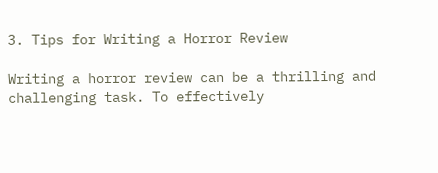3. Tips for Writing a Horror Review

Writing a horror review can be a thrilling and challenging task. To effectively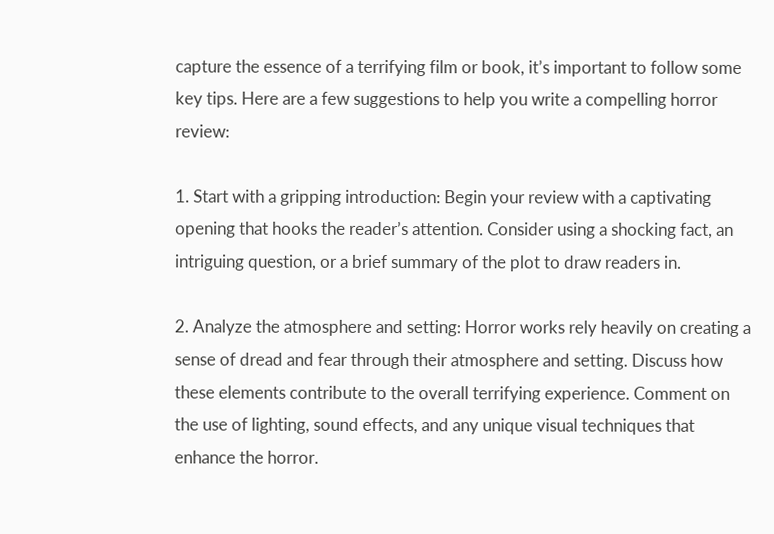capture the essence of a terrifying film or book, it’s important to follow some key tips. Here are a few suggestions to help you write a compelling horror review:

1. Start with a gripping introduction: Begin your review with a captivating opening that hooks the reader’s attention. Consider using a shocking fact, an intriguing question, or a brief summary of the plot to draw readers in.

2. Analyze the atmosphere and setting: Horror works rely heavily on creating a sense of dread and fear through their atmosphere and setting. Discuss how these elements contribute to the overall terrifying experience. Comment on the use of lighting, sound effects, and any unique visual techniques that enhance the horror.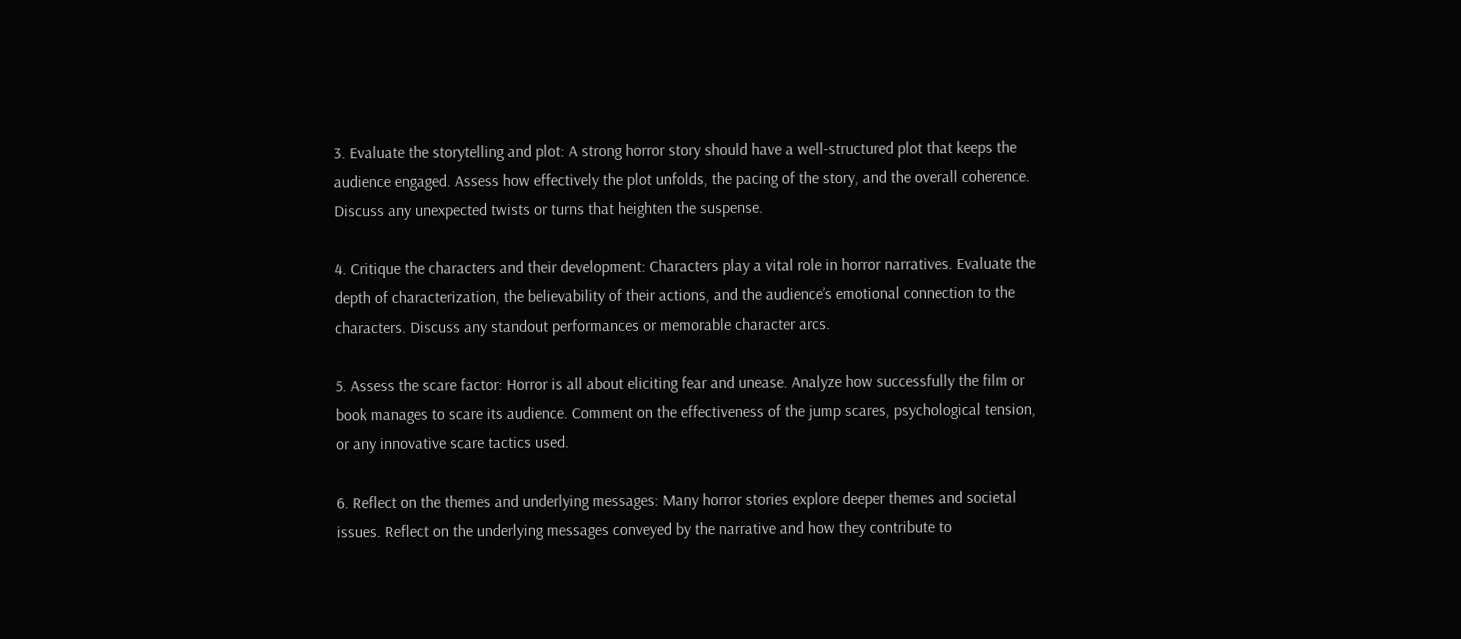3. Evaluate the storytelling and plot: A strong horror story should have a well-structured plot that keeps the audience engaged. Assess how effectively the plot unfolds, the pacing of the story, and the overall coherence. Discuss any unexpected twists or turns that heighten the suspense.

4. Critique the characters and their development: Characters play a vital role in horror narratives. Evaluate the depth of characterization, the believability of their actions, and the audience’s emotional connection to the characters. Discuss any standout performances or memorable character arcs.

5. Assess the scare factor: Horror is all about eliciting fear and unease. Analyze how successfully the film or book manages to scare its audience. Comment on the effectiveness of the jump scares, psychological tension, or any innovative scare tactics used.

6. Reflect on the themes and underlying messages: Many horror stories explore deeper themes and societal issues. Reflect on the underlying messages conveyed by the narrative and how they contribute to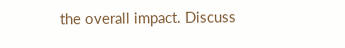the overall impact. Discuss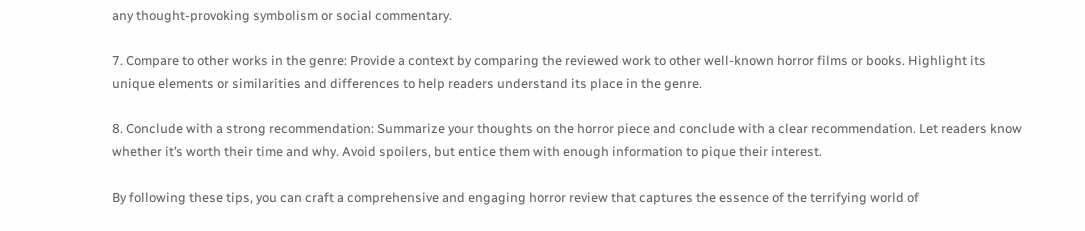any thought-provoking symbolism or social commentary.

7. Compare to other works in the genre: Provide a context by comparing the reviewed work to other well-known horror films or books. Highlight its unique elements or similarities and differences to help readers understand its place in the genre.

8. Conclude with a strong recommendation: Summarize your thoughts on the horror piece and conclude with a clear recommendation. Let readers know whether it’s worth their time and why. Avoid spoilers, but entice them with enough information to pique their interest.

By following these tips, you can craft a comprehensive and engaging horror review that captures the essence of the terrifying world of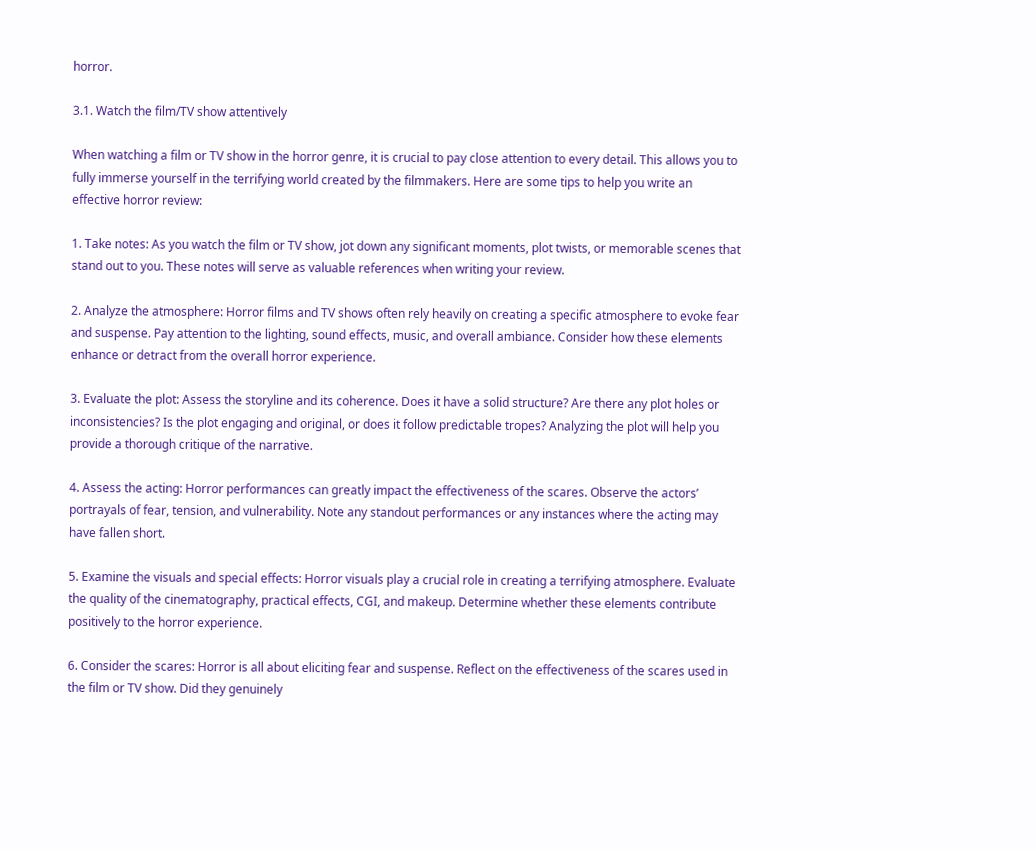horror.

3.1. Watch the film/TV show attentively

When watching a film or TV show in the horror genre, it is crucial to pay close attention to every detail. This allows you to fully immerse yourself in the terrifying world created by the filmmakers. Here are some tips to help you write an effective horror review:

1. Take notes: As you watch the film or TV show, jot down any significant moments, plot twists, or memorable scenes that stand out to you. These notes will serve as valuable references when writing your review.

2. Analyze the atmosphere: Horror films and TV shows often rely heavily on creating a specific atmosphere to evoke fear and suspense. Pay attention to the lighting, sound effects, music, and overall ambiance. Consider how these elements enhance or detract from the overall horror experience.

3. Evaluate the plot: Assess the storyline and its coherence. Does it have a solid structure? Are there any plot holes or inconsistencies? Is the plot engaging and original, or does it follow predictable tropes? Analyzing the plot will help you provide a thorough critique of the narrative.

4. Assess the acting: Horror performances can greatly impact the effectiveness of the scares. Observe the actors’ portrayals of fear, tension, and vulnerability. Note any standout performances or any instances where the acting may have fallen short.

5. Examine the visuals and special effects: Horror visuals play a crucial role in creating a terrifying atmosphere. Evaluate the quality of the cinematography, practical effects, CGI, and makeup. Determine whether these elements contribute positively to the horror experience.

6. Consider the scares: Horror is all about eliciting fear and suspense. Reflect on the effectiveness of the scares used in the film or TV show. Did they genuinely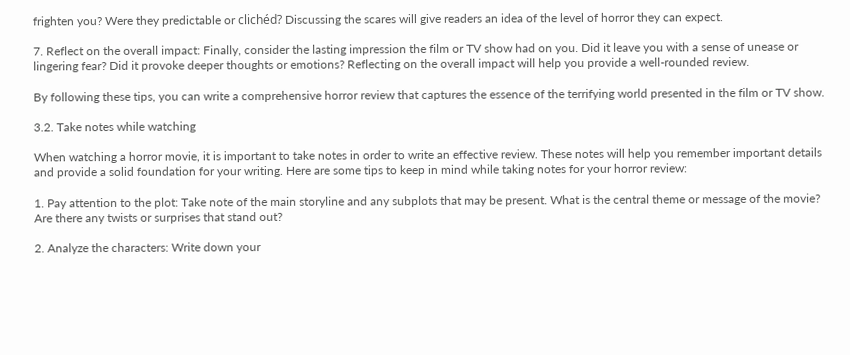frighten you? Were they predictable or clichéd? Discussing the scares will give readers an idea of the level of horror they can expect.

7. Reflect on the overall impact: Finally, consider the lasting impression the film or TV show had on you. Did it leave you with a sense of unease or lingering fear? Did it provoke deeper thoughts or emotions? Reflecting on the overall impact will help you provide a well-rounded review.

By following these tips, you can write a comprehensive horror review that captures the essence of the terrifying world presented in the film or TV show.

3.2. Take notes while watching

When watching a horror movie, it is important to take notes in order to write an effective review. These notes will help you remember important details and provide a solid foundation for your writing. Here are some tips to keep in mind while taking notes for your horror review:

1. Pay attention to the plot: Take note of the main storyline and any subplots that may be present. What is the central theme or message of the movie? Are there any twists or surprises that stand out?

2. Analyze the characters: Write down your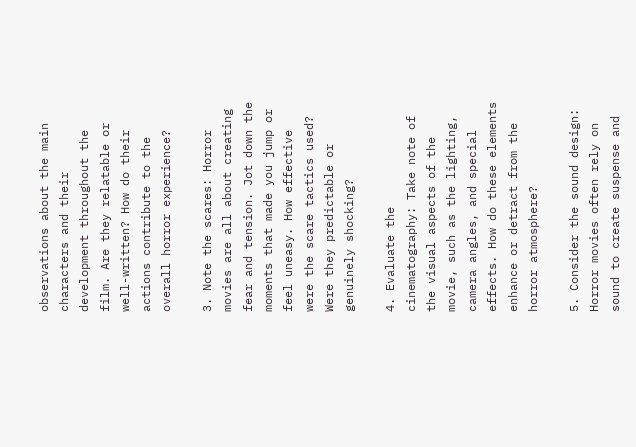observations about the main characters and their development throughout the film. Are they relatable or well-written? How do their actions contribute to the overall horror experience?

3. Note the scares: Horror movies are all about creating fear and tension. Jot down the moments that made you jump or feel uneasy. How effective were the scare tactics used? Were they predictable or genuinely shocking?

4. Evaluate the cinematography: Take note of the visual aspects of the movie, such as the lighting, camera angles, and special effects. How do these elements enhance or detract from the horror atmosphere?

5. Consider the sound design: Horror movies often rely on sound to create suspense and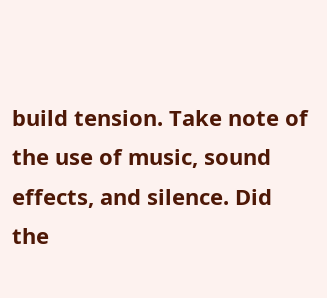build tension. Take note of the use of music, sound effects, and silence. Did the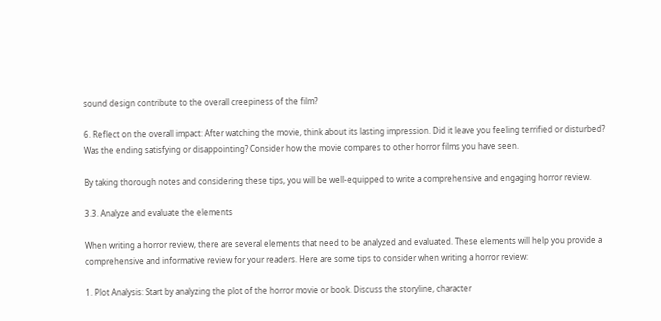sound design contribute to the overall creepiness of the film?

6. Reflect on the overall impact: After watching the movie, think about its lasting impression. Did it leave you feeling terrified or disturbed? Was the ending satisfying or disappointing? Consider how the movie compares to other horror films you have seen.

By taking thorough notes and considering these tips, you will be well-equipped to write a comprehensive and engaging horror review.

3.3. Analyze and evaluate the elements

When writing a horror review, there are several elements that need to be analyzed and evaluated. These elements will help you provide a comprehensive and informative review for your readers. Here are some tips to consider when writing a horror review:

1. Plot Analysis: Start by analyzing the plot of the horror movie or book. Discuss the storyline, character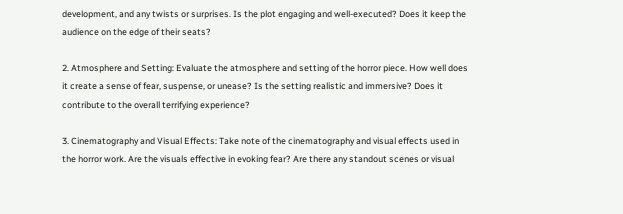development, and any twists or surprises. Is the plot engaging and well-executed? Does it keep the audience on the edge of their seats?

2. Atmosphere and Setting: Evaluate the atmosphere and setting of the horror piece. How well does it create a sense of fear, suspense, or unease? Is the setting realistic and immersive? Does it contribute to the overall terrifying experience?

3. Cinematography and Visual Effects: Take note of the cinematography and visual effects used in the horror work. Are the visuals effective in evoking fear? Are there any standout scenes or visual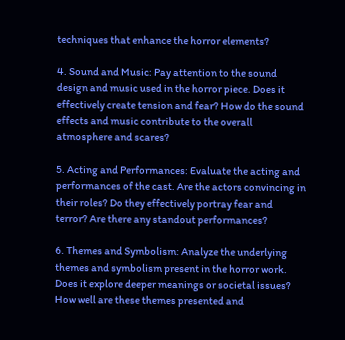techniques that enhance the horror elements?

4. Sound and Music: Pay attention to the sound design and music used in the horror piece. Does it effectively create tension and fear? How do the sound effects and music contribute to the overall atmosphere and scares?

5. Acting and Performances: Evaluate the acting and performances of the cast. Are the actors convincing in their roles? Do they effectively portray fear and terror? Are there any standout performances?

6. Themes and Symbolism: Analyze the underlying themes and symbolism present in the horror work. Does it explore deeper meanings or societal issues? How well are these themes presented and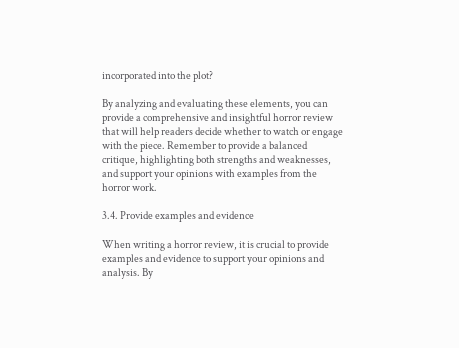incorporated into the plot?

By analyzing and evaluating these elements, you can provide a comprehensive and insightful horror review that will help readers decide whether to watch or engage with the piece. Remember to provide a balanced critique, highlighting both strengths and weaknesses, and support your opinions with examples from the horror work.

3.4. Provide examples and evidence

When writing a horror review, it is crucial to provide examples and evidence to support your opinions and analysis. By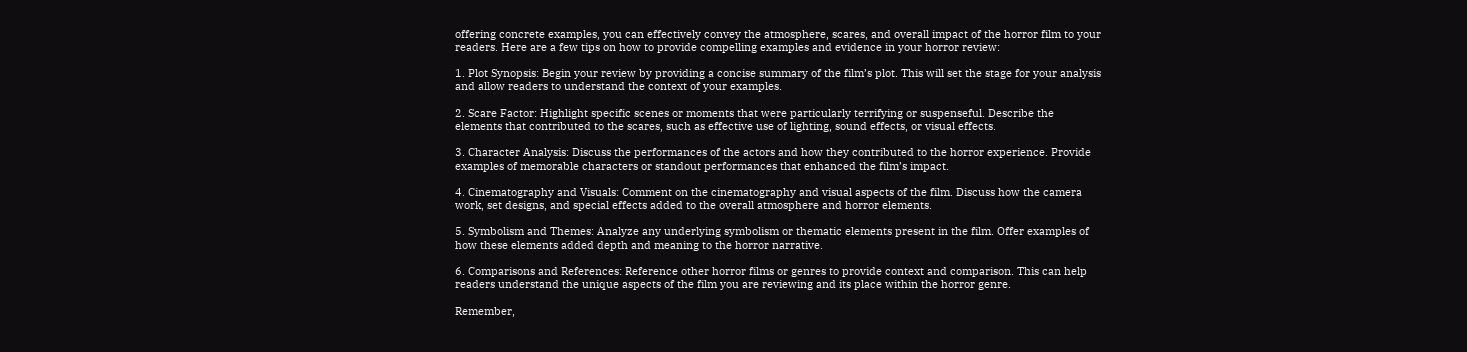offering concrete examples, you can effectively convey the atmosphere, scares, and overall impact of the horror film to your readers. Here are a few tips on how to provide compelling examples and evidence in your horror review:

1. Plot Synopsis: Begin your review by providing a concise summary of the film’s plot. This will set the stage for your analysis and allow readers to understand the context of your examples.

2. Scare Factor: Highlight specific scenes or moments that were particularly terrifying or suspenseful. Describe the elements that contributed to the scares, such as effective use of lighting, sound effects, or visual effects.

3. Character Analysis: Discuss the performances of the actors and how they contributed to the horror experience. Provide examples of memorable characters or standout performances that enhanced the film’s impact.

4. Cinematography and Visuals: Comment on the cinematography and visual aspects of the film. Discuss how the camera work, set designs, and special effects added to the overall atmosphere and horror elements.

5. Symbolism and Themes: Analyze any underlying symbolism or thematic elements present in the film. Offer examples of how these elements added depth and meaning to the horror narrative.

6. Comparisons and References: Reference other horror films or genres to provide context and comparison. This can help readers understand the unique aspects of the film you are reviewing and its place within the horror genre.

Remember,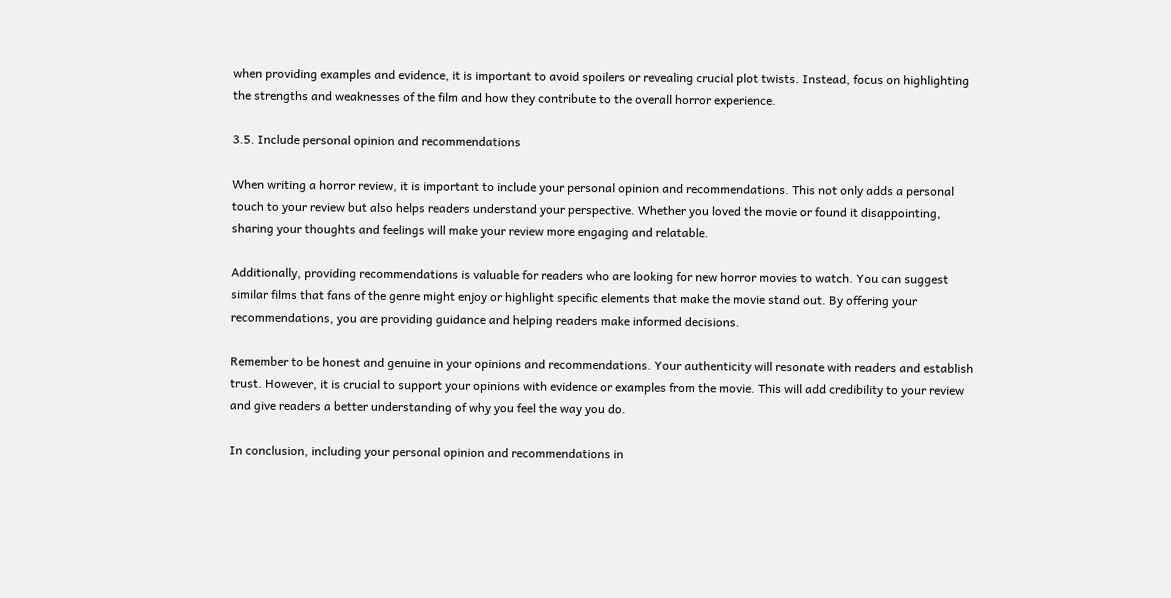when providing examples and evidence, it is important to avoid spoilers or revealing crucial plot twists. Instead, focus on highlighting the strengths and weaknesses of the film and how they contribute to the overall horror experience.

3.5. Include personal opinion and recommendations

When writing a horror review, it is important to include your personal opinion and recommendations. This not only adds a personal touch to your review but also helps readers understand your perspective. Whether you loved the movie or found it disappointing, sharing your thoughts and feelings will make your review more engaging and relatable.

Additionally, providing recommendations is valuable for readers who are looking for new horror movies to watch. You can suggest similar films that fans of the genre might enjoy or highlight specific elements that make the movie stand out. By offering your recommendations, you are providing guidance and helping readers make informed decisions.

Remember to be honest and genuine in your opinions and recommendations. Your authenticity will resonate with readers and establish trust. However, it is crucial to support your opinions with evidence or examples from the movie. This will add credibility to your review and give readers a better understanding of why you feel the way you do.

In conclusion, including your personal opinion and recommendations in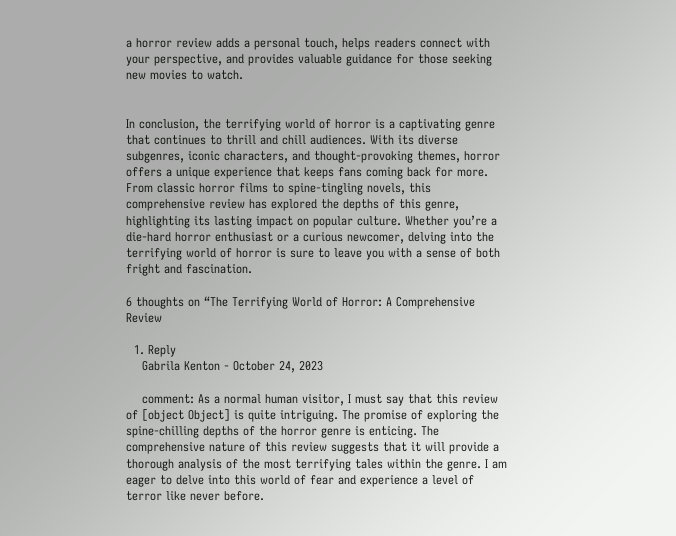a horror review adds a personal touch, helps readers connect with your perspective, and provides valuable guidance for those seeking new movies to watch.


In conclusion, the terrifying world of horror is a captivating genre that continues to thrill and chill audiences. With its diverse subgenres, iconic characters, and thought-provoking themes, horror offers a unique experience that keeps fans coming back for more. From classic horror films to spine-tingling novels, this comprehensive review has explored the depths of this genre, highlighting its lasting impact on popular culture. Whether you’re a die-hard horror enthusiast or a curious newcomer, delving into the terrifying world of horror is sure to leave you with a sense of both fright and fascination.

6 thoughts on “The Terrifying World of Horror: A Comprehensive Review

  1. Reply
    Gabrila Kenton - October 24, 2023

    comment: As a normal human visitor, I must say that this review of [object Object] is quite intriguing. The promise of exploring the spine-chilling depths of the horror genre is enticing. The comprehensive nature of this review suggests that it will provide a thorough analysis of the most terrifying tales within the genre. I am eager to delve into this world of fear and experience a level of terror like never before.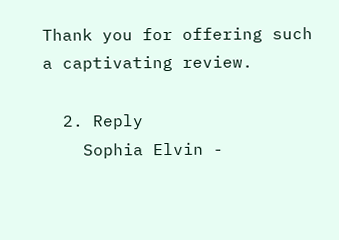Thank you for offering such a captivating review.

  2. Reply
    Sophia Elvin -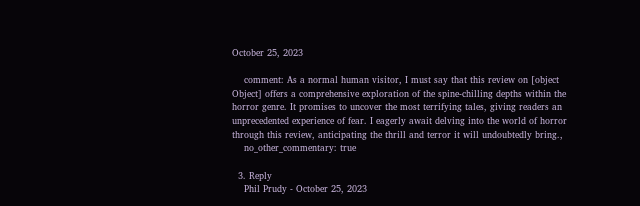October 25, 2023

    comment: As a normal human visitor, I must say that this review on [object Object] offers a comprehensive exploration of the spine-chilling depths within the horror genre. It promises to uncover the most terrifying tales, giving readers an unprecedented experience of fear. I eagerly await delving into the world of horror through this review, anticipating the thrill and terror it will undoubtedly bring.,
    no_other_commentary: true

  3. Reply
    Phil Prudy - October 25, 2023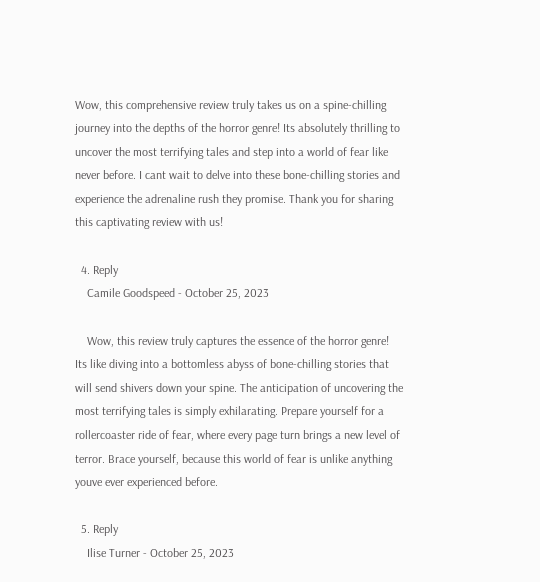Wow, this comprehensive review truly takes us on a spine-chilling journey into the depths of the horror genre! Its absolutely thrilling to uncover the most terrifying tales and step into a world of fear like never before. I cant wait to delve into these bone-chilling stories and experience the adrenaline rush they promise. Thank you for sharing this captivating review with us!

  4. Reply
    Camile Goodspeed - October 25, 2023

    Wow, this review truly captures the essence of the horror genre! Its like diving into a bottomless abyss of bone-chilling stories that will send shivers down your spine. The anticipation of uncovering the most terrifying tales is simply exhilarating. Prepare yourself for a rollercoaster ride of fear, where every page turn brings a new level of terror. Brace yourself, because this world of fear is unlike anything youve ever experienced before.

  5. Reply
    Ilise Turner - October 25, 2023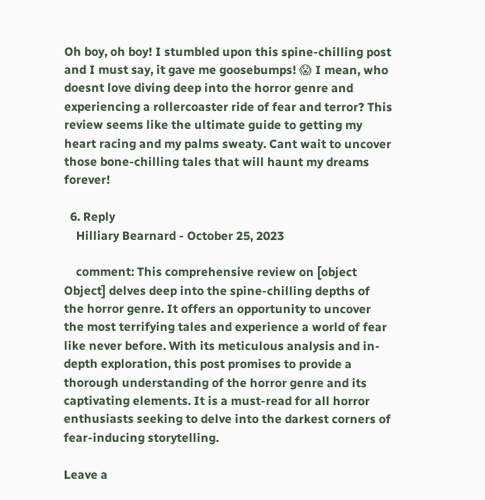Oh boy, oh boy! I stumbled upon this spine-chilling post and I must say, it gave me goosebumps! 😱 I mean, who doesnt love diving deep into the horror genre and experiencing a rollercoaster ride of fear and terror? This review seems like the ultimate guide to getting my heart racing and my palms sweaty. Cant wait to uncover those bone-chilling tales that will haunt my dreams forever!

  6. Reply
    Hilliary Bearnard - October 25, 2023

    comment: This comprehensive review on [object Object] delves deep into the spine-chilling depths of the horror genre. It offers an opportunity to uncover the most terrifying tales and experience a world of fear like never before. With its meticulous analysis and in-depth exploration, this post promises to provide a thorough understanding of the horror genre and its captivating elements. It is a must-read for all horror enthusiasts seeking to delve into the darkest corners of fear-inducing storytelling.

Leave a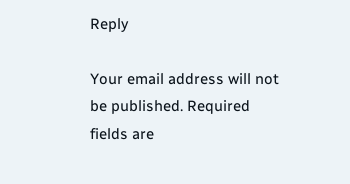Reply

Your email address will not be published. Required fields are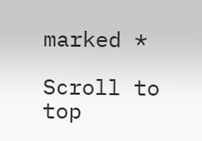marked *

Scroll to top